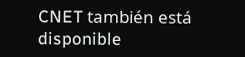CNET también está disponible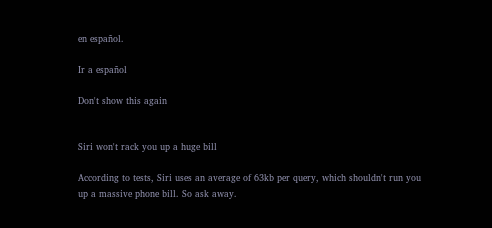en español.

Ir a español

Don't show this again


Siri won't rack you up a huge bill

According to tests, Siri uses an average of 63kb per query, which shouldn't run you up a massive phone bill. So ask away.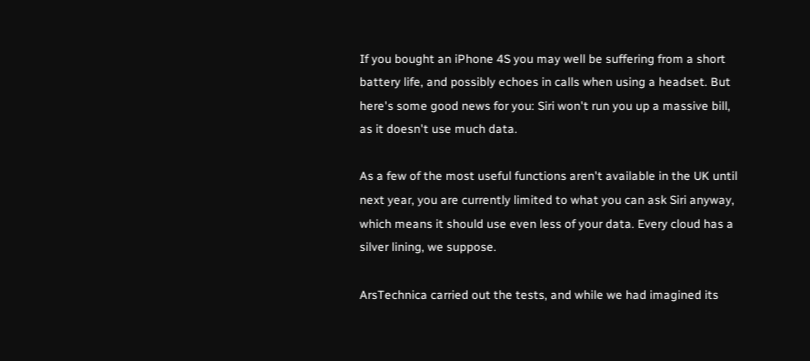If you bought an iPhone 4S you may well be suffering from a short battery life, and possibly echoes in calls when using a headset. But here's some good news for you: Siri won't run you up a massive bill, as it doesn't use much data.

As a few of the most useful functions aren't available in the UK until next year, you are currently limited to what you can ask Siri anyway, which means it should use even less of your data. Every cloud has a silver lining, we suppose.

ArsTechnica carried out the tests, and while we had imagined its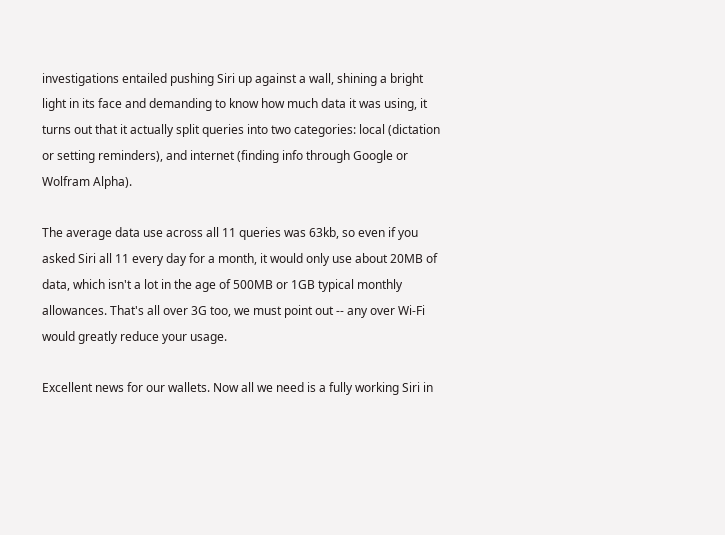investigations entailed pushing Siri up against a wall, shining a bright light in its face and demanding to know how much data it was using, it turns out that it actually split queries into two categories: local (dictation or setting reminders), and internet (finding info through Google or Wolfram Alpha).

The average data use across all 11 queries was 63kb, so even if you asked Siri all 11 every day for a month, it would only use about 20MB of data, which isn't a lot in the age of 500MB or 1GB typical monthly allowances. That's all over 3G too, we must point out -- any over Wi-Fi would greatly reduce your usage.

Excellent news for our wallets. Now all we need is a fully working Siri in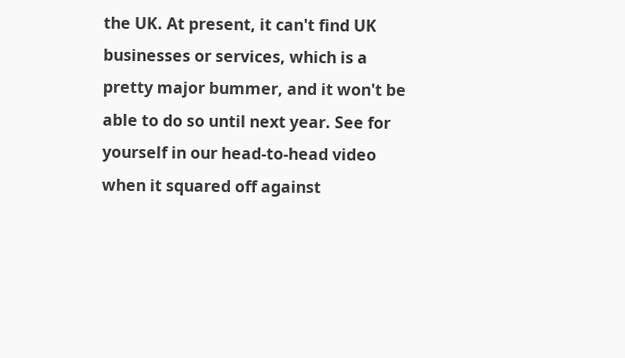the UK. At present, it can't find UK businesses or services, which is a pretty major bummer, and it won't be able to do so until next year. See for yourself in our head-to-head video when it squared off against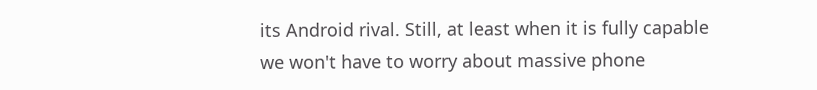its Android rival. Still, at least when it is fully capable we won't have to worry about massive phone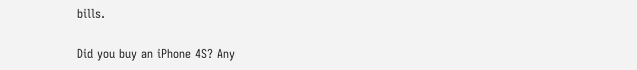bills.

Did you buy an iPhone 4S? Any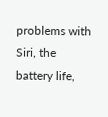problems with Siri, the battery life,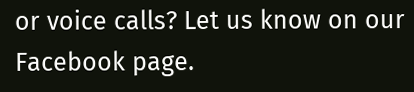or voice calls? Let us know on our Facebook page.